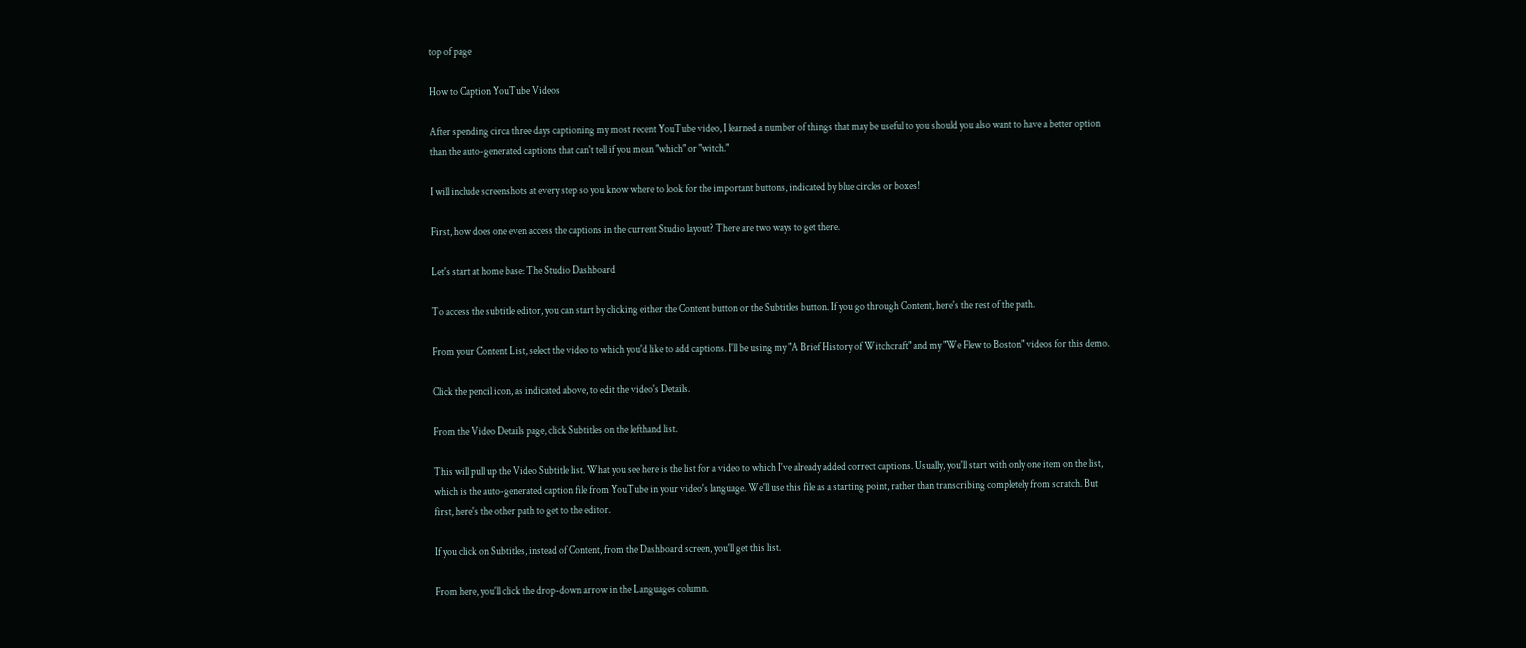top of page

How to Caption YouTube Videos

After spending circa three days captioning my most recent YouTube video, I learned a number of things that may be useful to you should you also want to have a better option than the auto-generated captions that can't tell if you mean "which" or "witch."

I will include screenshots at every step so you know where to look for the important buttons, indicated by blue circles or boxes!

First, how does one even access the captions in the current Studio layout? There are two ways to get there.

Let's start at home base: The Studio Dashboard

To access the subtitle editor, you can start by clicking either the Content button or the Subtitles button. If you go through Content, here's the rest of the path.

From your Content List, select the video to which you'd like to add captions. I'll be using my "A Brief History of Witchcraft" and my "We Flew to Boston" videos for this demo.

Click the pencil icon, as indicated above, to edit the video's Details.

From the Video Details page, click Subtitles on the lefthand list.

This will pull up the Video Subtitle list. What you see here is the list for a video to which I've already added correct captions. Usually, you'll start with only one item on the list, which is the auto-generated caption file from YouTube in your video's language. We'll use this file as a starting point, rather than transcribing completely from scratch. But first, here's the other path to get to the editor.

If you click on Subtitles, instead of Content, from the Dashboard screen, you'll get this list.

From here, you'll click the drop-down arrow in the Languages column.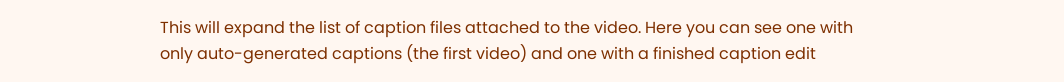This will expand the list of caption files attached to the video. Here you can see one with only auto-generated captions (the first video) and one with a finished caption edit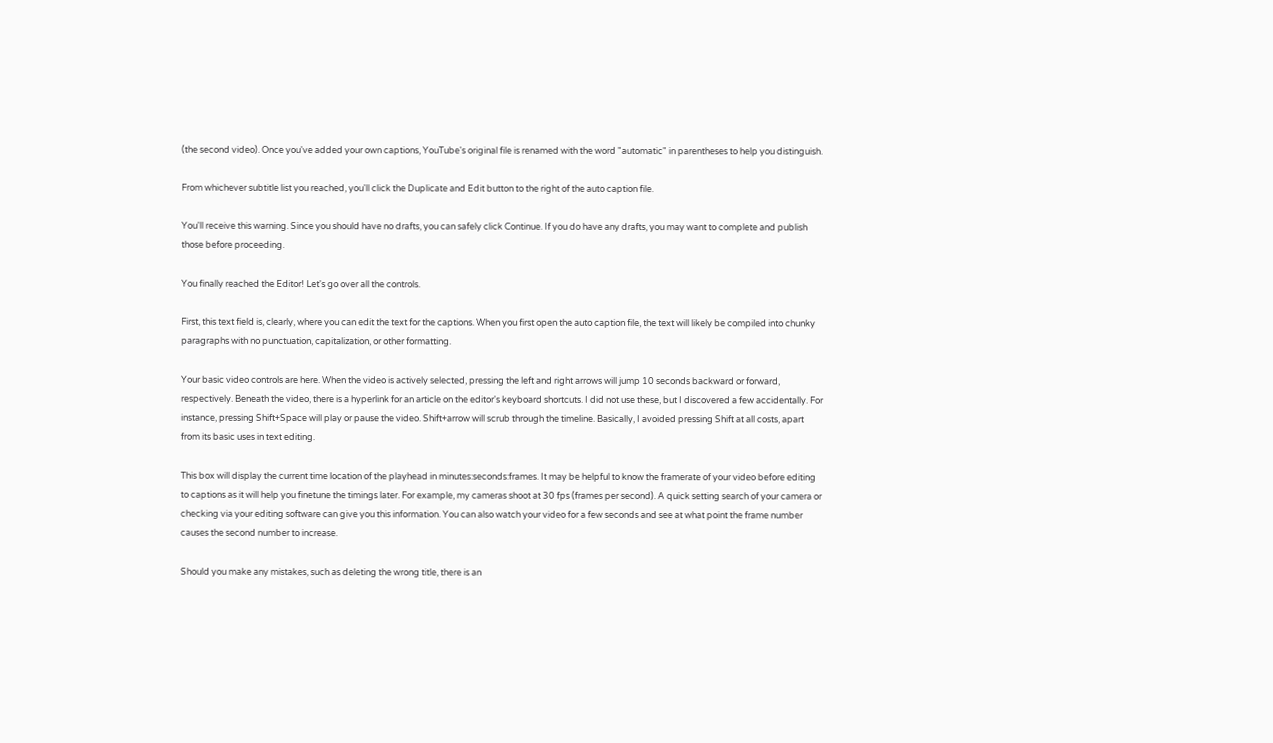(the second video). Once you've added your own captions, YouTube's original file is renamed with the word "automatic" in parentheses to help you distinguish.

From whichever subtitle list you reached, you'll click the Duplicate and Edit button to the right of the auto caption file.

You'll receive this warning. Since you should have no drafts, you can safely click Continue. If you do have any drafts, you may want to complete and publish those before proceeding.

You finally reached the Editor! Let's go over all the controls.

First, this text field is, clearly, where you can edit the text for the captions. When you first open the auto caption file, the text will likely be compiled into chunky paragraphs with no punctuation, capitalization, or other formatting.

Your basic video controls are here. When the video is actively selected, pressing the left and right arrows will jump 10 seconds backward or forward, respectively. Beneath the video, there is a hyperlink for an article on the editor's keyboard shortcuts. I did not use these, but I discovered a few accidentally. For instance, pressing Shift+Space will play or pause the video. Shift+arrow will scrub through the timeline. Basically, I avoided pressing Shift at all costs, apart from its basic uses in text editing.

This box will display the current time location of the playhead in minutes:seconds:frames. It may be helpful to know the framerate of your video before editing to captions as it will help you finetune the timings later. For example, my cameras shoot at 30 fps (frames per second). A quick setting search of your camera or checking via your editing software can give you this information. You can also watch your video for a few seconds and see at what point the frame number causes the second number to increase.

Should you make any mistakes, such as deleting the wrong title, there is an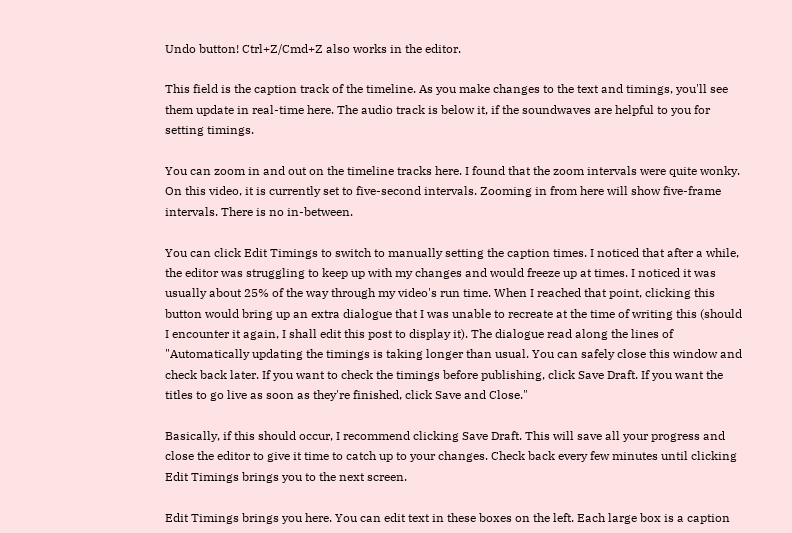Undo button! Ctrl+Z/Cmd+Z also works in the editor.

This field is the caption track of the timeline. As you make changes to the text and timings, you'll see them update in real-time here. The audio track is below it, if the soundwaves are helpful to you for setting timings.

You can zoom in and out on the timeline tracks here. I found that the zoom intervals were quite wonky. On this video, it is currently set to five-second intervals. Zooming in from here will show five-frame intervals. There is no in-between.

You can click Edit Timings to switch to manually setting the caption times. I noticed that after a while, the editor was struggling to keep up with my changes and would freeze up at times. I noticed it was usually about 25% of the way through my video's run time. When I reached that point, clicking this button would bring up an extra dialogue that I was unable to recreate at the time of writing this (should I encounter it again, I shall edit this post to display it). The dialogue read along the lines of "Automatically updating the timings is taking longer than usual. You can safely close this window and check back later. If you want to check the timings before publishing, click Save Draft. If you want the titles to go live as soon as they're finished, click Save and Close."

Basically, if this should occur, I recommend clicking Save Draft. This will save all your progress and close the editor to give it time to catch up to your changes. Check back every few minutes until clicking Edit Timings brings you to the next screen.

Edit Timings brings you here. You can edit text in these boxes on the left. Each large box is a caption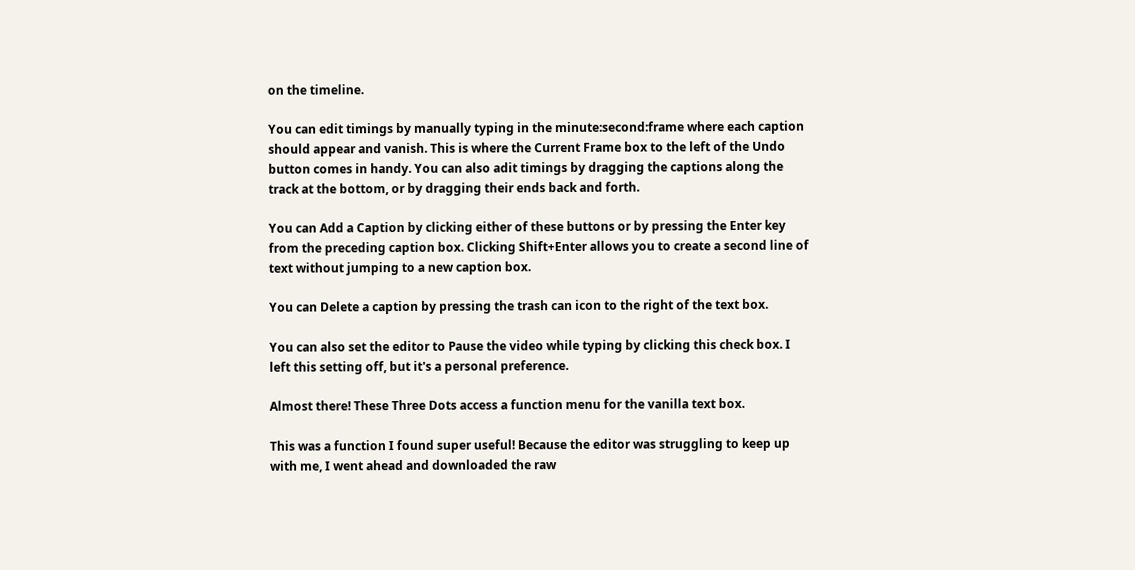on the timeline.

You can edit timings by manually typing in the minute:second:frame where each caption should appear and vanish. This is where the Current Frame box to the left of the Undo button comes in handy. You can also adit timings by dragging the captions along the track at the bottom, or by dragging their ends back and forth.

You can Add a Caption by clicking either of these buttons or by pressing the Enter key from the preceding caption box. Clicking Shift+Enter allows you to create a second line of text without jumping to a new caption box.

You can Delete a caption by pressing the trash can icon to the right of the text box.

You can also set the editor to Pause the video while typing by clicking this check box. I left this setting off, but it's a personal preference.

Almost there! These Three Dots access a function menu for the vanilla text box.

This was a function I found super useful! Because the editor was struggling to keep up with me, I went ahead and downloaded the raw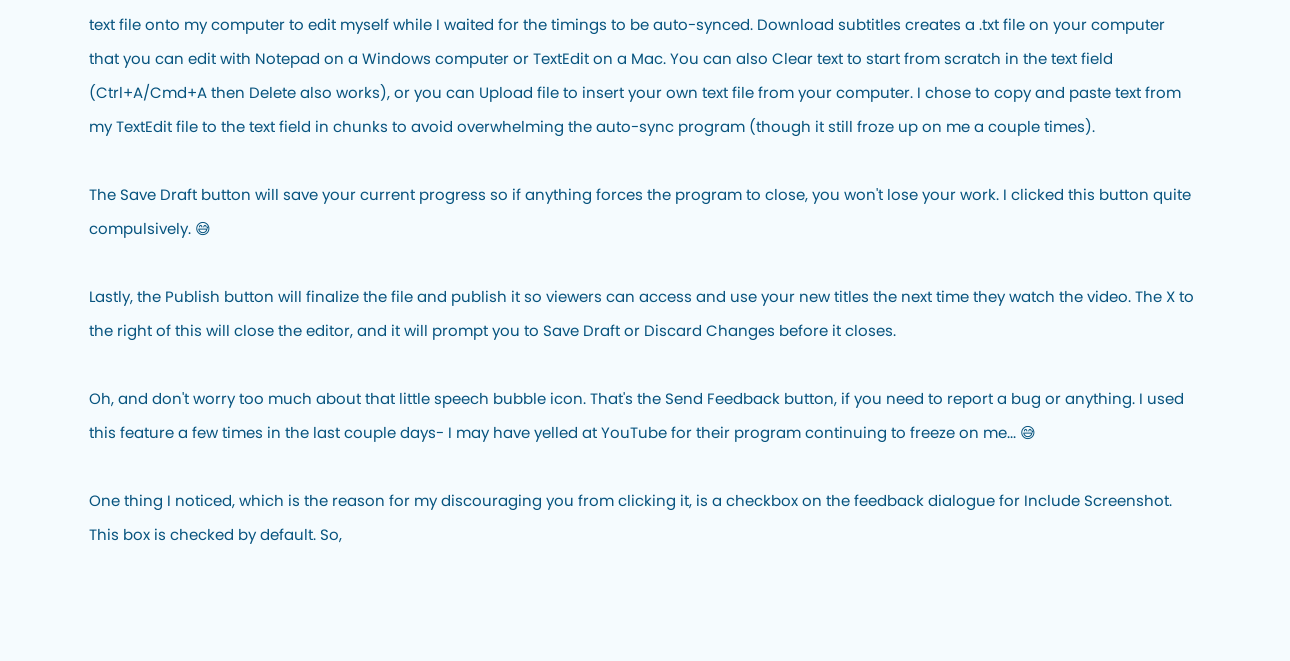text file onto my computer to edit myself while I waited for the timings to be auto-synced. Download subtitles creates a .txt file on your computer that you can edit with Notepad on a Windows computer or TextEdit on a Mac. You can also Clear text to start from scratch in the text field (Ctrl+A/Cmd+A then Delete also works), or you can Upload file to insert your own text file from your computer. I chose to copy and paste text from my TextEdit file to the text field in chunks to avoid overwhelming the auto-sync program (though it still froze up on me a couple times).

The Save Draft button will save your current progress so if anything forces the program to close, you won't lose your work. I clicked this button quite compulsively. 😅

Lastly, the Publish button will finalize the file and publish it so viewers can access and use your new titles the next time they watch the video. The X to the right of this will close the editor, and it will prompt you to Save Draft or Discard Changes before it closes.

Oh, and don't worry too much about that little speech bubble icon. That's the Send Feedback button, if you need to report a bug or anything. I used this feature a few times in the last couple days- I may have yelled at YouTube for their program continuing to freeze on me... 😅

One thing I noticed, which is the reason for my discouraging you from clicking it, is a checkbox on the feedback dialogue for Include Screenshot. This box is checked by default. So,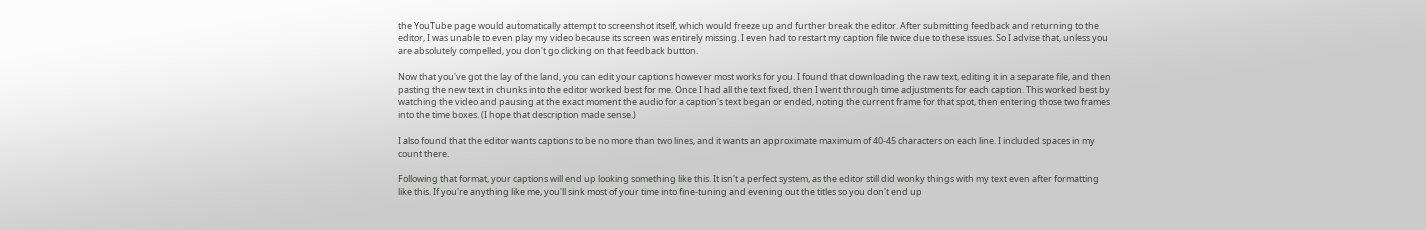the YouTube page would automatically attempt to screenshot itself, which would freeze up and further break the editor. After submitting feedback and returning to the editor, I was unable to even play my video because its screen was entirely missing. I even had to restart my caption file twice due to these issues. So I advise that, unless you are absolutely compelled, you don't go clicking on that feedback button.

Now that you've got the lay of the land, you can edit your captions however most works for you. I found that downloading the raw text, editing it in a separate file, and then pasting the new text in chunks into the editor worked best for me. Once I had all the text fixed, then I went through time adjustments for each caption. This worked best by watching the video and pausing at the exact moment the audio for a caption's text began or ended, noting the current frame for that spot, then entering those two frames into the time boxes. (I hope that description made sense.)

I also found that the editor wants captions to be no more than two lines, and it wants an approximate maximum of 40-45 characters on each line. I included spaces in my count there.

Following that format, your captions will end up looking something like this. It isn't a perfect system, as the editor still did wonky things with my text even after formatting like this. If you're anything like me, you'll sink most of your time into fine-tuning and evening out the titles so you don't end up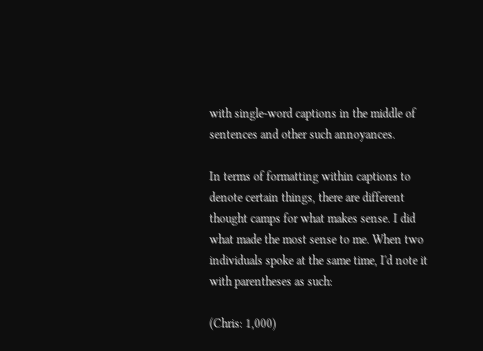with single-word captions in the middle of sentences and other such annoyances.

In terms of formatting within captions to denote certain things, there are different thought camps for what makes sense. I did what made the most sense to me. When two individuals spoke at the same time, I'd note it with parentheses as such:

(Chris: 1,000)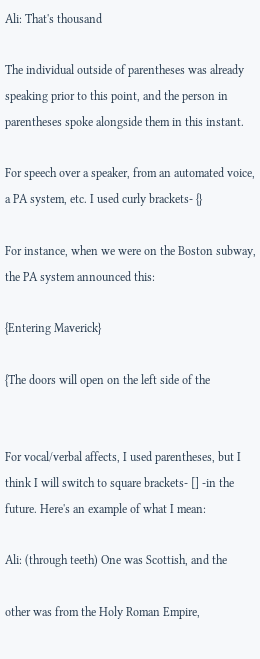Ali: That's thousand

The individual outside of parentheses was already speaking prior to this point, and the person in parentheses spoke alongside them in this instant.

For speech over a speaker, from an automated voice, a PA system, etc. I used curly brackets- {}

For instance, when we were on the Boston subway, the PA system announced this:

{Entering Maverick}

{The doors will open on the left side of the


For vocal/verbal affects, I used parentheses, but I think I will switch to square brackets- [] -in the future. Here's an example of what I mean:

Ali: (through teeth) One was Scottish, and the

other was from the Holy Roman Empire,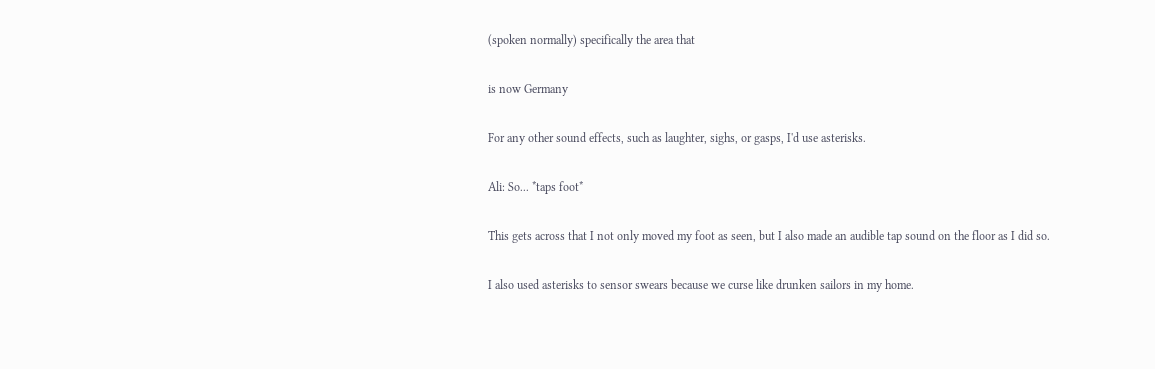(spoken normally) specifically the area that

is now Germany

For any other sound effects, such as laughter, sighs, or gasps, I'd use asterisks.

Ali: So... *taps foot*

This gets across that I not only moved my foot as seen, but I also made an audible tap sound on the floor as I did so.

I also used asterisks to sensor swears because we curse like drunken sailors in my home.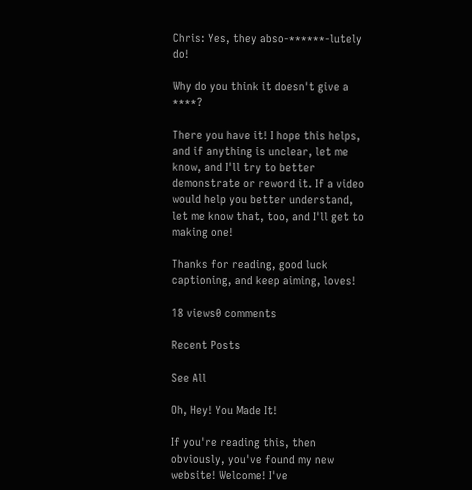Chris: Yes, they abso-******-lutely do!

Why do you think it doesn't give a ****?

There you have it! I hope this helps, and if anything is unclear, let me know, and I'll try to better demonstrate or reword it. If a video would help you better understand, let me know that, too, and I'll get to making one!

Thanks for reading, good luck captioning, and keep aiming, loves!

18 views0 comments

Recent Posts

See All

Oh, Hey! You Made It!

If you're reading this, then obviously, you've found my new website! Welcome! I've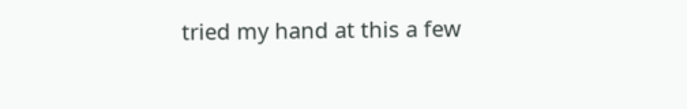tried my hand at this a few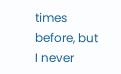times before, but I never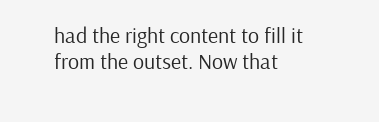had the right content to fill it from the outset. Now that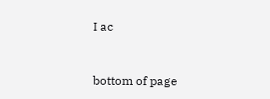I ac


bottom of page